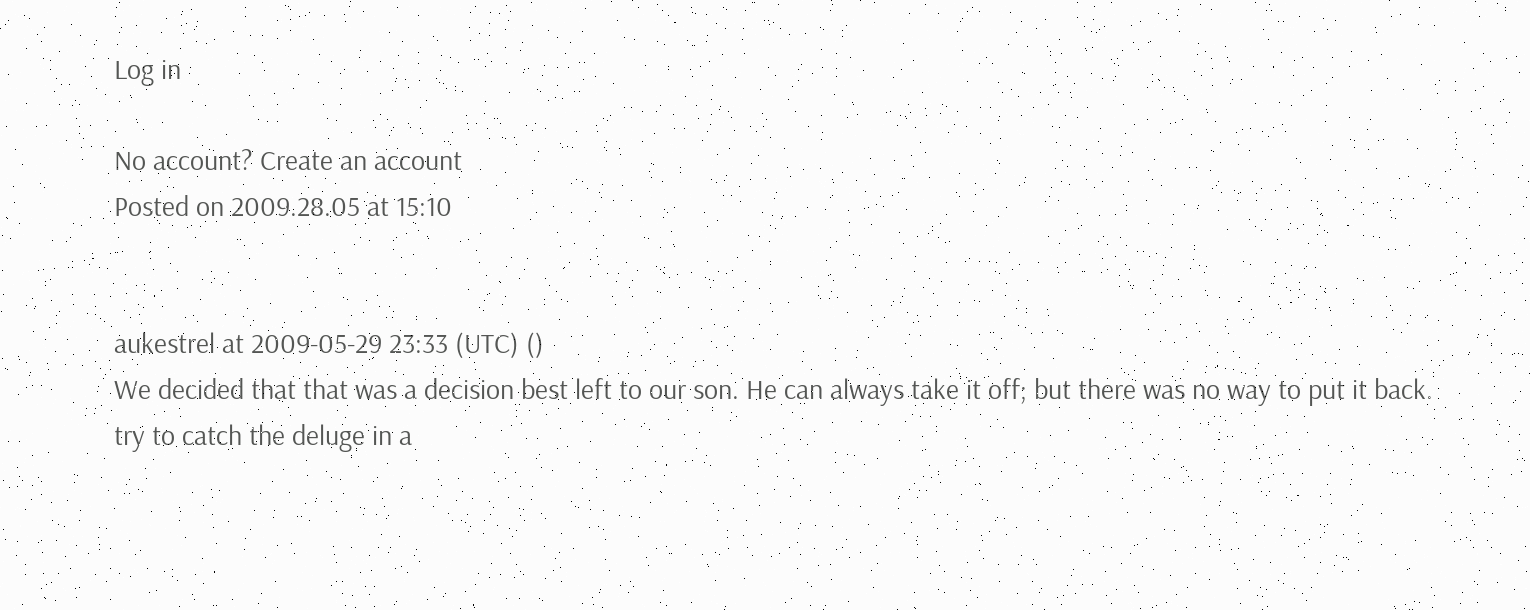Log in

No account? Create an account
Posted on 2009.28.05 at 15:10


aukestrel at 2009-05-29 23:33 (UTC) ()
We decided that that was a decision best left to our son. He can always take it off; but there was no way to put it back.
try to catch the deluge in a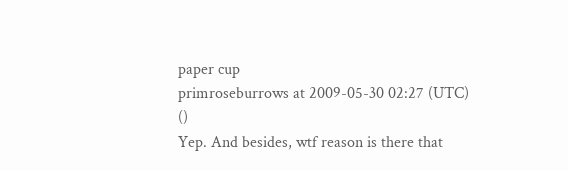paper cup
primroseburrows at 2009-05-30 02:27 (UTC) ()
Yep. And besides, wtf reason is there that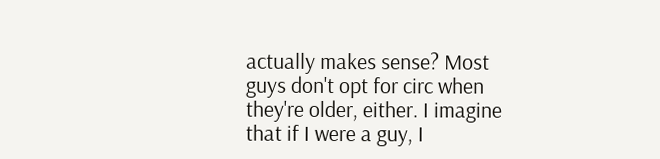actually makes sense? Most guys don't opt for circ when they're older, either. I imagine that if I were a guy, I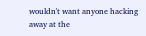wouldn't want anyone hacking away at the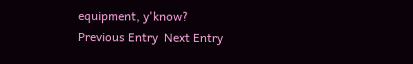equipment, y'know?
Previous Entry  Next Entry